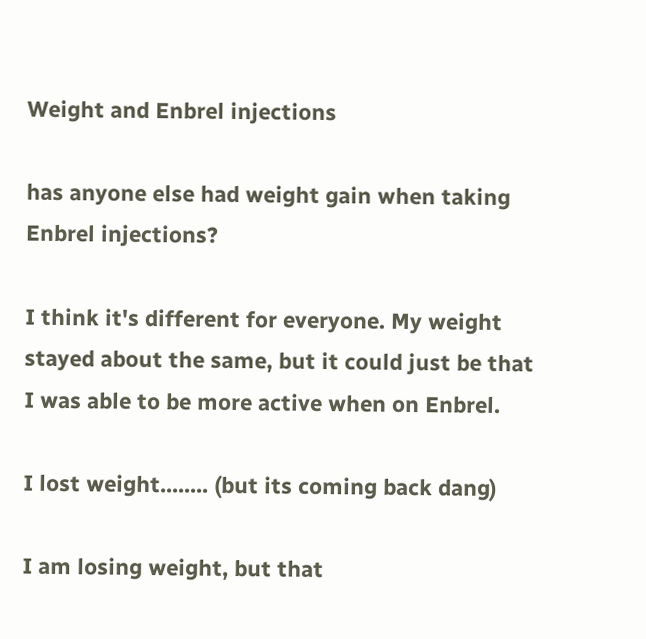Weight and Enbrel injections

has anyone else had weight gain when taking Enbrel injections?

I think it's different for everyone. My weight stayed about the same, but it could just be that I was able to be more active when on Enbrel.

I lost weight........ (but its coming back dang)

I am losing weight, but that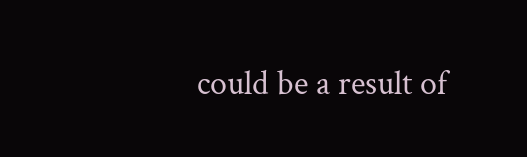could be a result of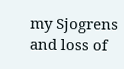my Sjogrens and loss of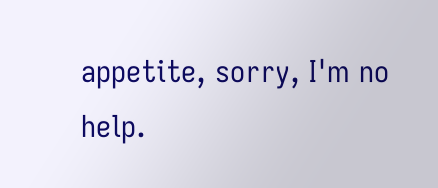appetite, sorry, I'm no help.